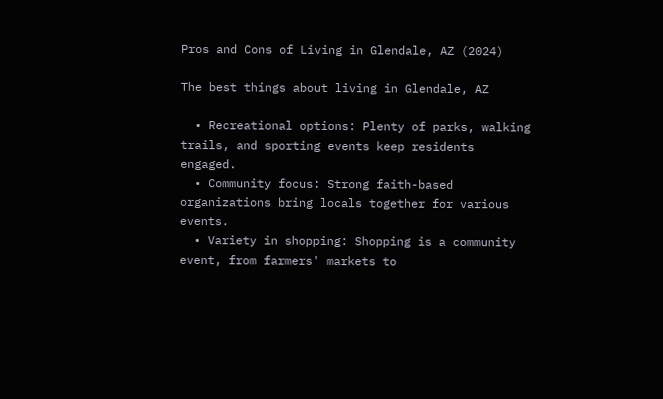Pros and Cons of Living in Glendale, AZ (2024)

The best things about living in Glendale, AZ

  • Recreational options: Plenty of parks, walking trails, and sporting events keep residents engaged.
  • Community focus: Strong faith-based organizations bring locals together for various events.
  • Variety in shopping: Shopping is a community event, from farmers' markets to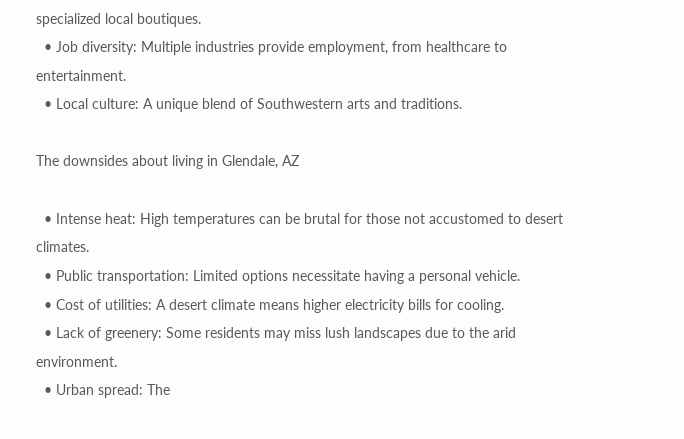specialized local boutiques.
  • Job diversity: Multiple industries provide employment, from healthcare to entertainment.
  • Local culture: A unique blend of Southwestern arts and traditions.

The downsides about living in Glendale, AZ

  • Intense heat: High temperatures can be brutal for those not accustomed to desert climates.
  • Public transportation: Limited options necessitate having a personal vehicle.
  • Cost of utilities: A desert climate means higher electricity bills for cooling.
  • Lack of greenery: Some residents may miss lush landscapes due to the arid environment.
  • Urban spread: The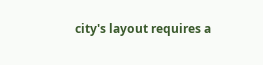city's layout requires a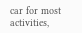car for most activities,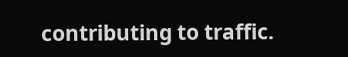contributing to traffic.